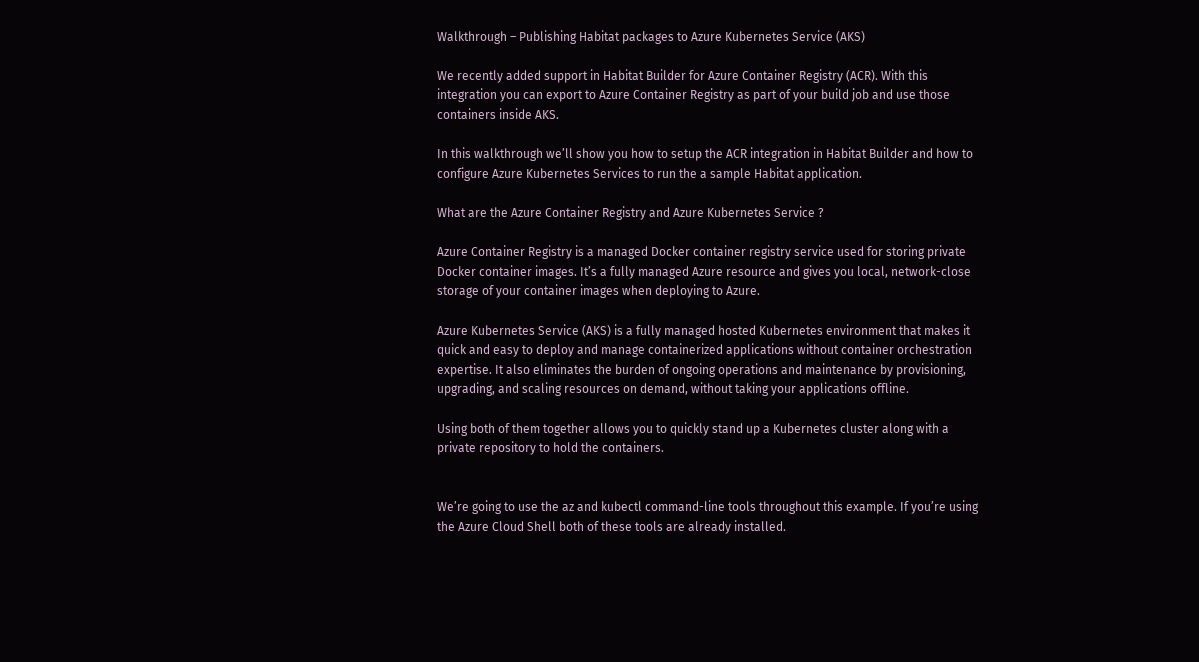Walkthrough – Publishing Habitat packages to Azure Kubernetes Service (AKS)

We recently added support in Habitat Builder for Azure Container Registry (ACR). With this integration you can export to Azure Container Registry as part of your build job and use those containers inside AKS.

In this walkthrough we’ll show you how to setup the ACR integration in Habitat Builder and how to configure Azure Kubernetes Services to run the a sample Habitat application.

What are the Azure Container Registry and Azure Kubernetes Service ?

Azure Container Registry is a managed Docker container registry service used for storing private Docker container images. It’s a fully managed Azure resource and gives you local, network-close storage of your container images when deploying to Azure.

Azure Kubernetes Service (AKS) is a fully managed hosted Kubernetes environment that makes it quick and easy to deploy and manage containerized applications without container orchestration expertise. It also eliminates the burden of ongoing operations and maintenance by provisioning, upgrading, and scaling resources on demand, without taking your applications offline.

Using both of them together allows you to quickly stand up a Kubernetes cluster along with a private repository to hold the containers.


We’re going to use the az and kubectl command-line tools throughout this example. If you’re using the Azure Cloud Shell both of these tools are already installed.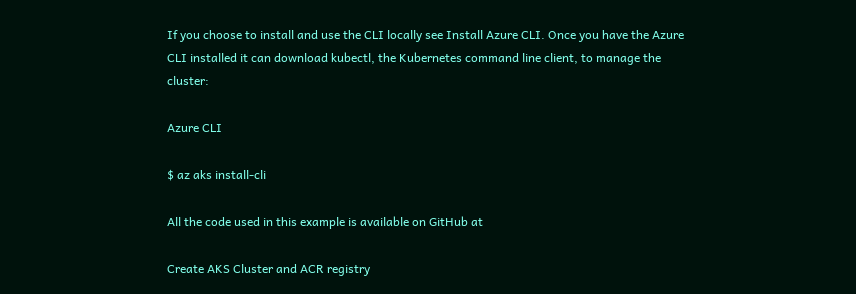If you choose to install and use the CLI locally see Install Azure CLI. Once you have the Azure CLI installed it can download kubectl, the Kubernetes command line client, to manage the cluster:

Azure CLI

$ az aks install-cli

All the code used in this example is available on GitHub at

Create AKS Cluster and ACR registry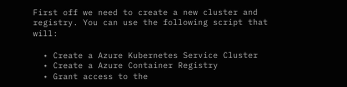First off we need to create a new cluster and registry. You can use the following script that will:

  • Create a Azure Kubernetes Service Cluster
  • Create a Azure Container Registry
  • Grant access to the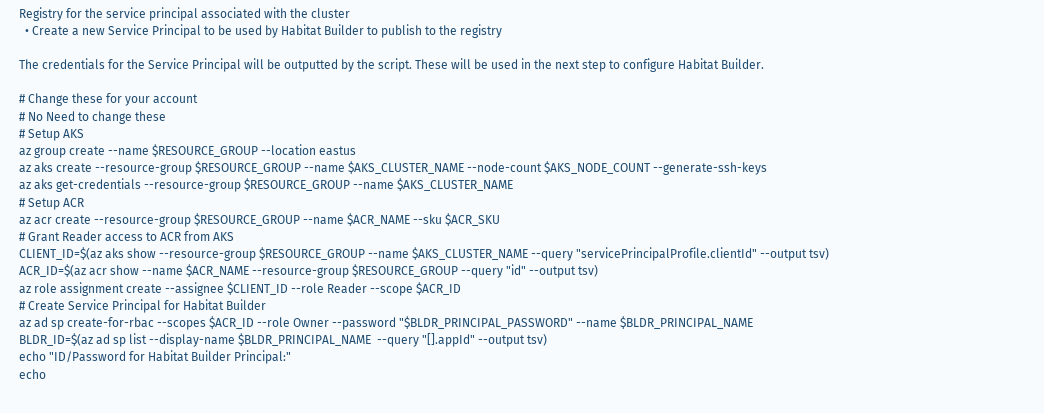Registry for the service principal associated with the cluster
  • Create a new Service Principal to be used by Habitat Builder to publish to the registry

The credentials for the Service Principal will be outputted by the script. These will be used in the next step to configure Habitat Builder.

# Change these for your account
# No Need to change these
# Setup AKS
az group create --name $RESOURCE_GROUP --location eastus
az aks create --resource-group $RESOURCE_GROUP --name $AKS_CLUSTER_NAME --node-count $AKS_NODE_COUNT --generate-ssh-keys
az aks get-credentials --resource-group $RESOURCE_GROUP --name $AKS_CLUSTER_NAME
# Setup ACR
az acr create --resource-group $RESOURCE_GROUP --name $ACR_NAME --sku $ACR_SKU
# Grant Reader access to ACR from AKS
CLIENT_ID=$(az aks show --resource-group $RESOURCE_GROUP --name $AKS_CLUSTER_NAME --query "servicePrincipalProfile.clientId" --output tsv)
ACR_ID=$(az acr show --name $ACR_NAME --resource-group $RESOURCE_GROUP --query "id" --output tsv)
az role assignment create --assignee $CLIENT_ID --role Reader --scope $ACR_ID
# Create Service Principal for Habitat Builder
az ad sp create-for-rbac --scopes $ACR_ID --role Owner --password "$BLDR_PRINCIPAL_PASSWORD" --name $BLDR_PRINCIPAL_NAME
BLDR_ID=$(az ad sp list --display-name $BLDR_PRINCIPAL_NAME  --query "[].appId" --output tsv)
echo "ID/Password for Habitat Builder Principal:"
echo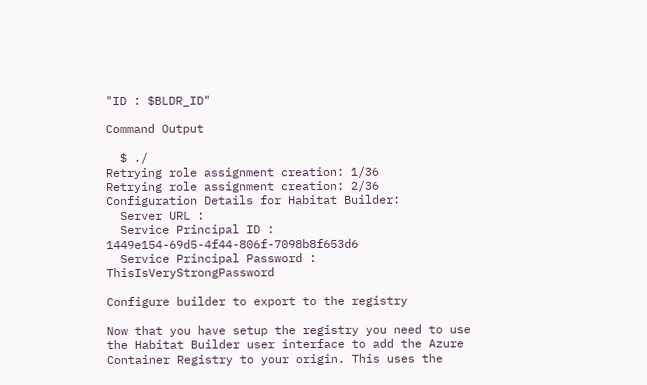"ID : $BLDR_ID"

Command Output

  $ ./
Retrying role assignment creation: 1/36
Retrying role assignment creation: 2/36
Configuration Details for Habitat Builder:
  Server URL :
  Service Principal ID : 1449e154-69d5-4f44-806f-7098b8f653d6
  Service Principal Password : ThisIsVeryStrongPassword

Configure builder to export to the registry

Now that you have setup the registry you need to use the Habitat Builder user interface to add the Azure Container Registry to your origin. This uses the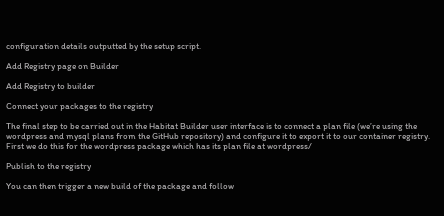configuration details outputted by the setup script.

Add Registry page on Builder

Add Registry to builder

Connect your packages to the registry

The final step to be carried out in the Habitat Builder user interface is to connect a plan file (we’re using the wordpress and mysql plans from the GitHub repository) and configure it to export it to our container registry. First we do this for the wordpress package which has its plan file at wordpress/

Publish to the registry

You can then trigger a new build of the package and follow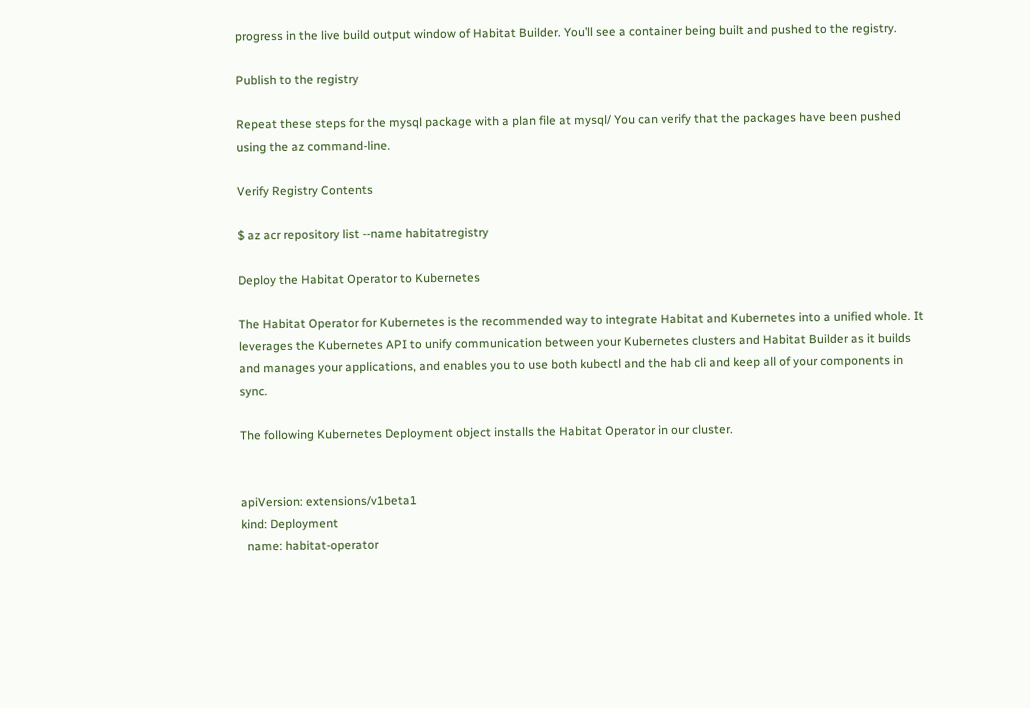progress in the live build output window of Habitat Builder. You’ll see a container being built and pushed to the registry.

Publish to the registry

Repeat these steps for the mysql package with a plan file at mysql/ You can verify that the packages have been pushed using the az command-line.

Verify Registry Contents

$ az acr repository list --name habitatregistry

Deploy the Habitat Operator to Kubernetes

The Habitat Operator for Kubernetes is the recommended way to integrate Habitat and Kubernetes into a unified whole. It leverages the Kubernetes API to unify communication between your Kubernetes clusters and Habitat Builder as it builds and manages your applications, and enables you to use both kubectl and the hab cli and keep all of your components in sync.

The following Kubernetes Deployment object installs the Habitat Operator in our cluster.


apiVersion: extensions/v1beta1
kind: Deployment
  name: habitat-operator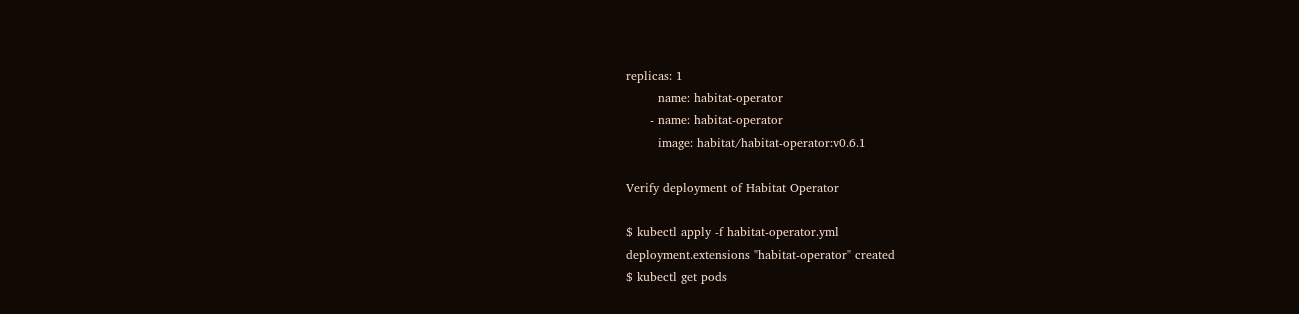replicas: 1
        name: habitat-operator
      - name: habitat-operator
        image: habitat/habitat-operator:v0.6.1

Verify deployment of Habitat Operator

$ kubectl apply -f habitat-operator.yml
deployment.extensions "habitat-operator" created
$ kubectl get pods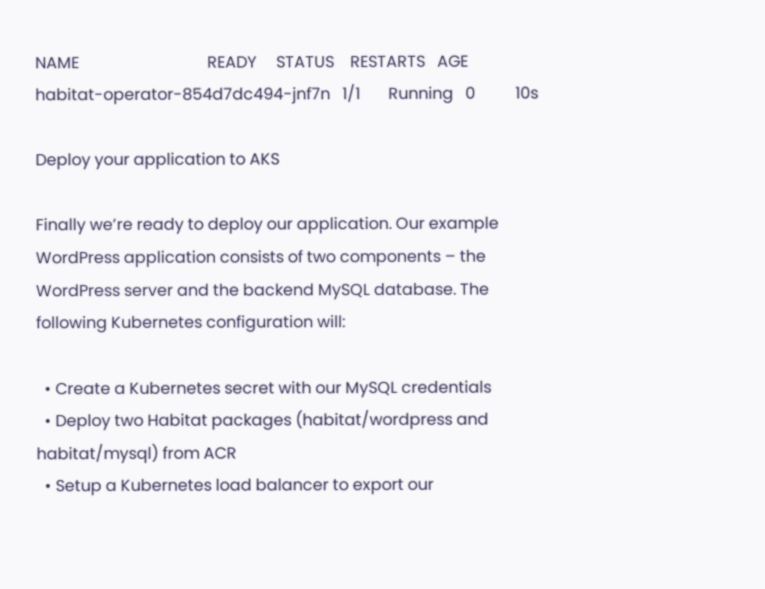NAME                                READY     STATUS    RESTARTS   AGE
habitat-operator-854d7dc494-jnf7n   1/1       Running   0          10s

Deploy your application to AKS

Finally we’re ready to deploy our application. Our example WordPress application consists of two components – the WordPress server and the backend MySQL database. The following Kubernetes configuration will:

  • Create a Kubernetes secret with our MySQL credentials
  • Deploy two Habitat packages (habitat/wordpress and habitat/mysql) from ACR
  • Setup a Kubernetes load balancer to export our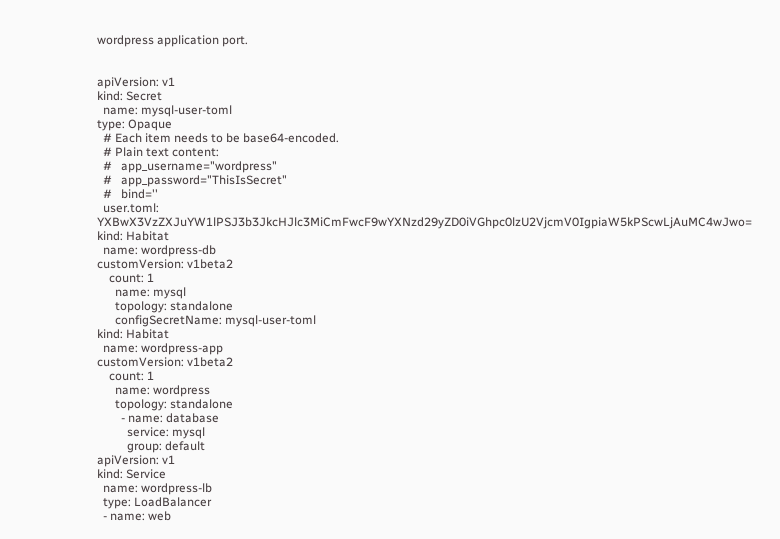wordpress application port.


apiVersion: v1
kind: Secret
  name: mysql-user-toml
type: Opaque
  # Each item needs to be base64-encoded.
  # Plain text content:
  #   app_username="wordpress"
  #   app_password="ThisIsSecret"
  #   bind=''
  user.toml: YXBwX3VzZXJuYW1lPSJ3b3JkcHJlc3MiCmFwcF9wYXNzd29yZD0iVGhpc0lzU2VjcmV0IgpiaW5kPScwLjAuMC4wJwo=
kind: Habitat
  name: wordpress-db
customVersion: v1beta2
    count: 1
      name: mysql
      topology: standalone
      configSecretName: mysql-user-toml
kind: Habitat
  name: wordpress-app
customVersion: v1beta2
    count: 1
      name: wordpress
      topology: standalone
        - name: database
          service: mysql
          group: default
apiVersion: v1
kind: Service
  name: wordpress-lb
  type: LoadBalancer
  - name: web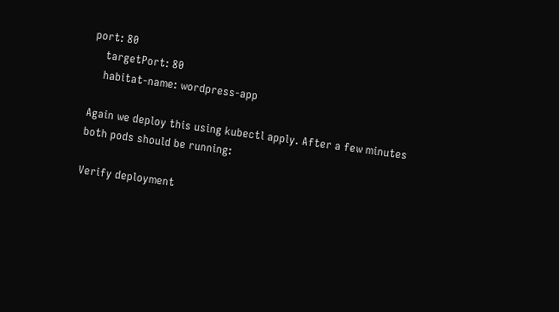port: 80
    targetPort: 80
    habitat-name: wordpress-app

Again we deploy this using kubectl apply. After a few minutes both pods should be running:

Verify deployment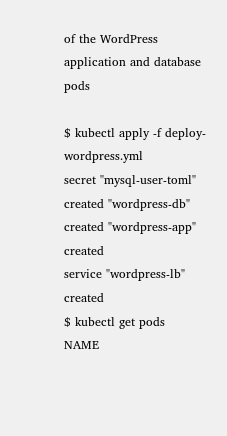of the WordPress application and database pods

$ kubectl apply -f deploy-wordpress.yml
secret "mysql-user-toml" created "wordpress-db" created "wordpress-app" created
service "wordpress-lb" created
$ kubectl get pods
NAME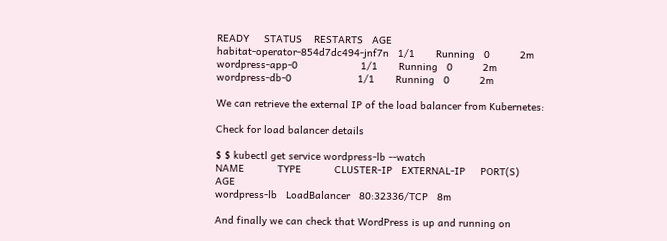READY     STATUS    RESTARTS   AGE
habitat-operator-854d7dc494-jnf7n   1/1       Running   0          2m
wordpress-app-0                     1/1       Running   0          2m
wordpress-db-0                      1/1       Running   0          2m

We can retrieve the external IP of the load balancer from Kubernetes:

Check for load balancer details

$ $ kubectl get service wordpress-lb --watch
NAME           TYPE           CLUSTER-IP   EXTERNAL-IP     PORT(S)        AGE
wordpress-lb   LoadBalancer   80:32336/TCP   8m

And finally we can check that WordPress is up and running on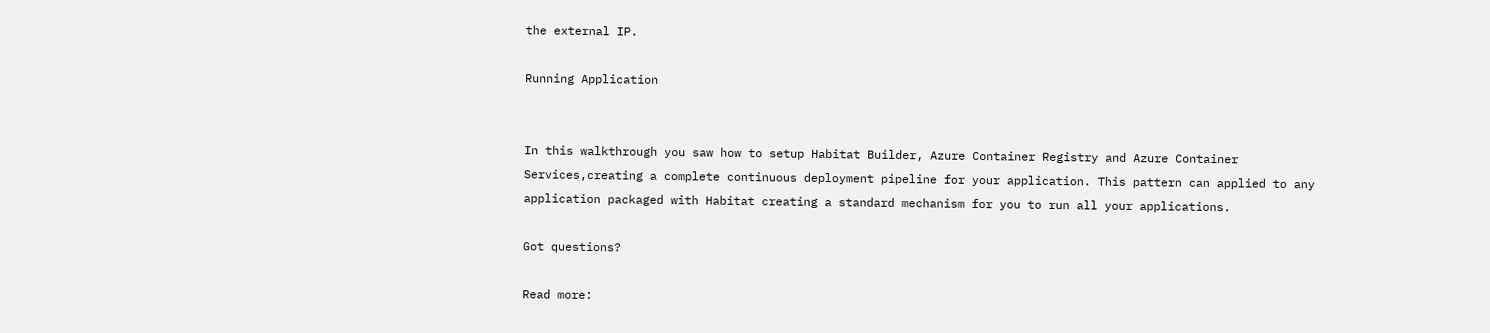the external IP.

Running Application


In this walkthrough you saw how to setup Habitat Builder, Azure Container Registry and Azure Container Services,creating a complete continuous deployment pipeline for your application. This pattern can applied to any application packaged with Habitat creating a standard mechanism for you to run all your applications.

Got questions?

Read more: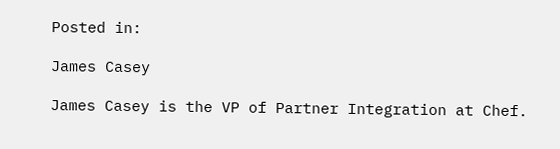Posted in:

James Casey

James Casey is the VP of Partner Integration at Chef.